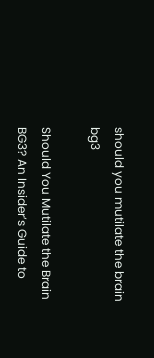should you mutilate the brain bg3

Should You Mutilate the Brain BG3? An Insider’s Guide to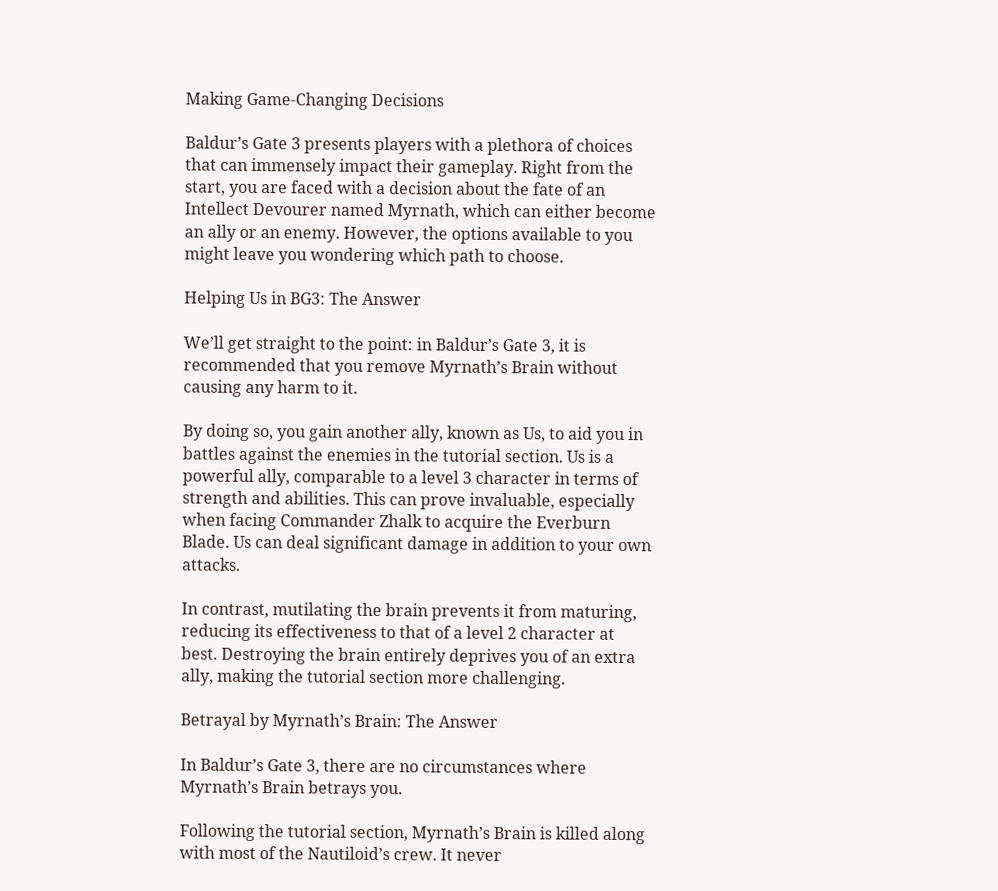Making Game-Changing Decisions

Baldur’s Gate 3 presents players with a plethora of choices that can immensely impact their gameplay. Right from the start, you are faced with a decision about the fate of an Intellect Devourer named Myrnath, which can either become an ally or an enemy. However, the options available to you might leave you wondering which path to choose.

Helping Us in BG3: The Answer

We’ll get straight to the point: in Baldur’s Gate 3, it is recommended that you remove Myrnath’s Brain without causing any harm to it.

By doing so, you gain another ally, known as Us, to aid you in battles against the enemies in the tutorial section. Us is a powerful ally, comparable to a level 3 character in terms of strength and abilities. This can prove invaluable, especially when facing Commander Zhalk to acquire the Everburn Blade. Us can deal significant damage in addition to your own attacks.

In contrast, mutilating the brain prevents it from maturing, reducing its effectiveness to that of a level 2 character at best. Destroying the brain entirely deprives you of an extra ally, making the tutorial section more challenging.

Betrayal by Myrnath’s Brain: The Answer

In Baldur’s Gate 3, there are no circumstances where Myrnath’s Brain betrays you.

Following the tutorial section, Myrnath’s Brain is killed along with most of the Nautiloid’s crew. It never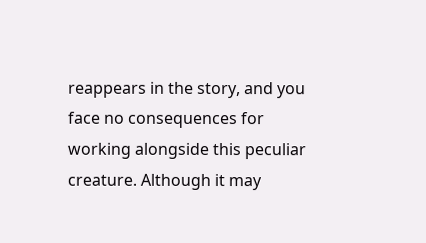reappears in the story, and you face no consequences for working alongside this peculiar creature. Although it may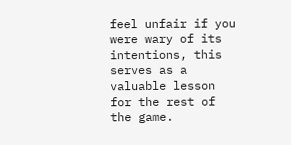feel unfair if you were wary of its intentions, this serves as a valuable lesson for the rest of the game.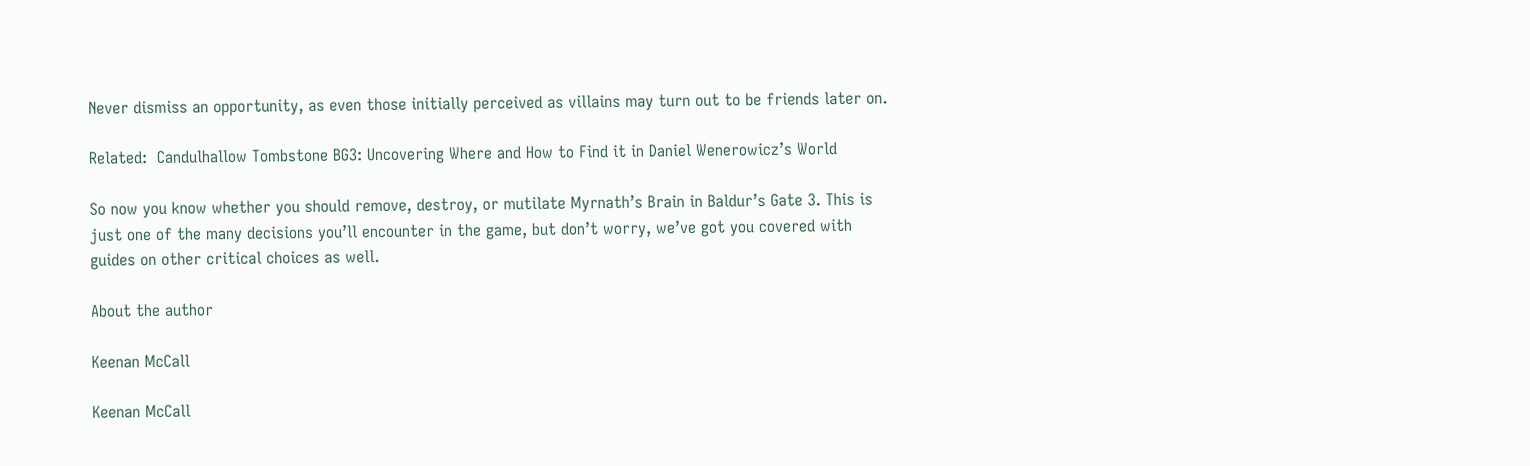Never dismiss an opportunity, as even those initially perceived as villains may turn out to be friends later on.

Related:  Candulhallow Tombstone BG3: Uncovering Where and How to Find it in Daniel Wenerowicz’s World

So now you know whether you should remove, destroy, or mutilate Myrnath’s Brain in Baldur’s Gate 3. This is just one of the many decisions you’ll encounter in the game, but don’t worry, we’ve got you covered with guides on other critical choices as well.

About the author

Keenan McCall

Keenan McCall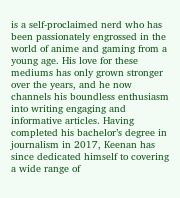is a self-proclaimed nerd who has been passionately engrossed in the world of anime and gaming from a young age. His love for these mediums has only grown stronger over the years, and he now channels his boundless enthusiasm into writing engaging and informative articles. Having completed his bachelor’s degree in journalism in 2017, Keenan has since dedicated himself to covering a wide range of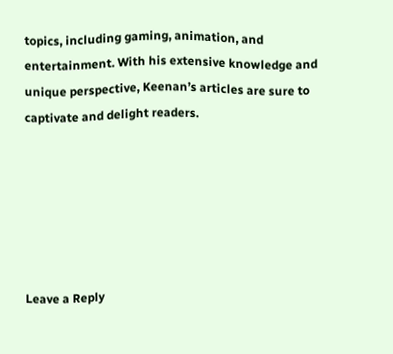topics, including gaming, animation, and entertainment. With his extensive knowledge and unique perspective, Keenan’s articles are sure to captivate and delight readers.






Leave a Reply